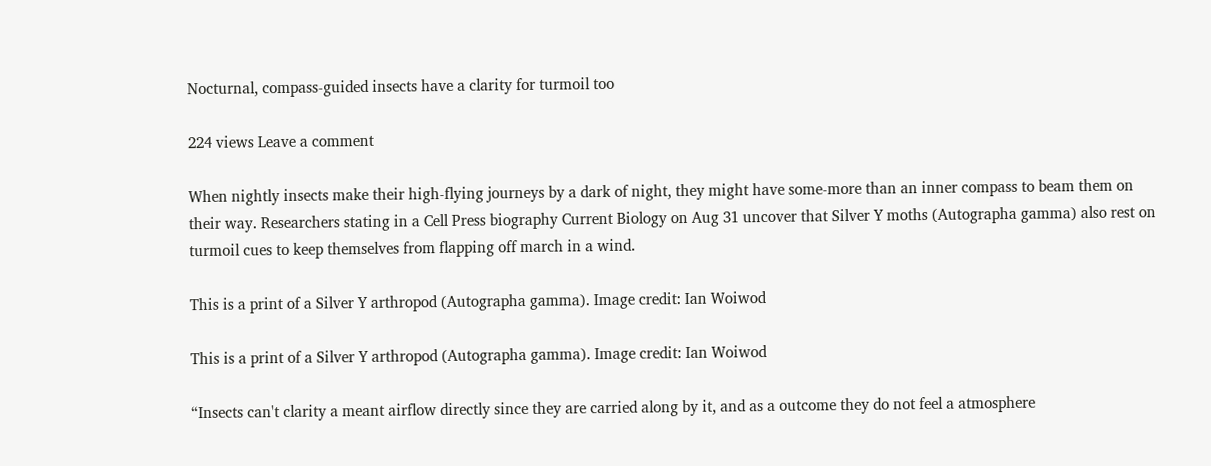Nocturnal, compass-guided insects have a clarity for turmoil too

224 views Leave a comment

When nightly insects make their high-flying journeys by a dark of night, they might have some-more than an inner compass to beam them on their way. Researchers stating in a Cell Press biography Current Biology on Aug 31 uncover that Silver Y moths (Autographa gamma) also rest on turmoil cues to keep themselves from flapping off march in a wind.

This is a print of a Silver Y arthropod (Autographa gamma). Image credit: Ian Woiwod

This is a print of a Silver Y arthropod (Autographa gamma). Image credit: Ian Woiwod

“Insects can't clarity a meant airflow directly since they are carried along by it, and as a outcome they do not feel a atmosphere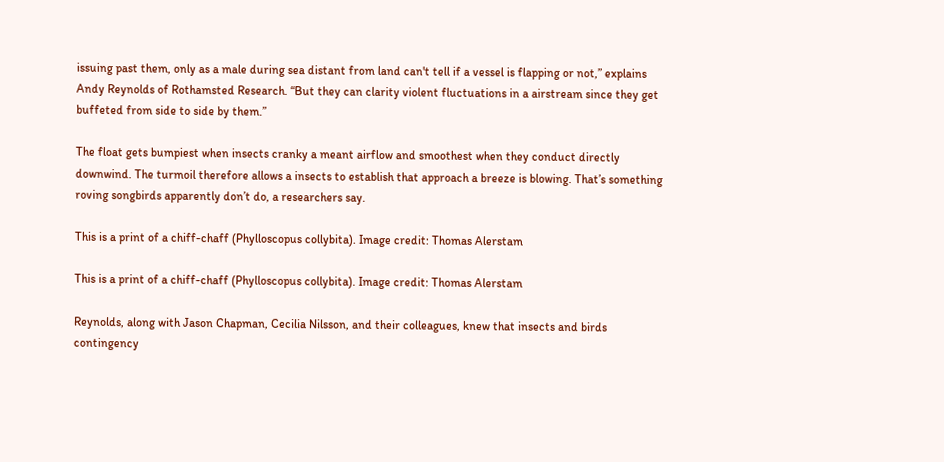issuing past them, only as a male during sea distant from land can't tell if a vessel is flapping or not,” explains Andy Reynolds of Rothamsted Research. “But they can clarity violent fluctuations in a airstream since they get buffeted from side to side by them.”

The float gets bumpiest when insects cranky a meant airflow and smoothest when they conduct directly downwind. The turmoil therefore allows a insects to establish that approach a breeze is blowing. That’s something roving songbirds apparently don’t do, a researchers say.

This is a print of a chiff-chaff (Phylloscopus collybita). Image credit: Thomas Alerstam

This is a print of a chiff-chaff (Phylloscopus collybita). Image credit: Thomas Alerstam

Reynolds, along with Jason Chapman, Cecilia Nilsson, and their colleagues, knew that insects and birds contingency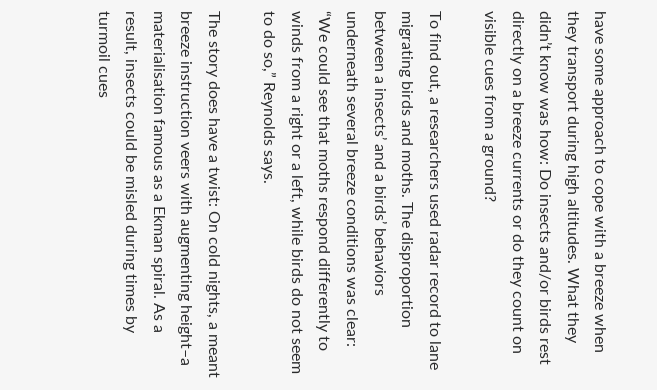have some approach to cope with a breeze when they transport during high altitudes. What they didn’t know was how: Do insects and/or birds rest directly on a breeze currents or do they count on visible cues from a ground?

To find out, a researchers used radar record to lane migrating birds and moths. The disproportion between a insects’ and a birds’ behaviors underneath several breeze conditions was clear: “We could see that moths respond differently to winds from a right or a left, while birds do not seem to do so,” Reynolds says.

The story does have a twist: On cold nights, a meant breeze instruction veers with augmenting height–a materialisation famous as a Ekman spiral. As a result, insects could be misled during times by turmoil cues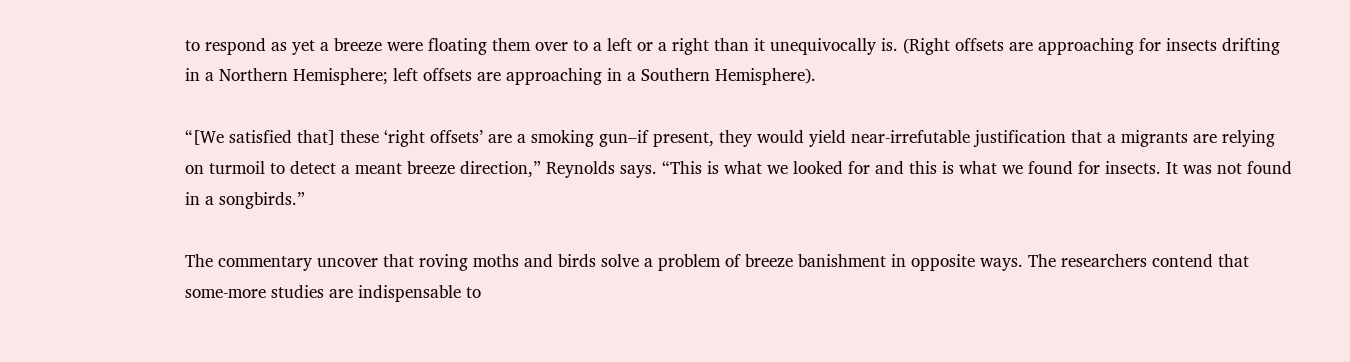to respond as yet a breeze were floating them over to a left or a right than it unequivocally is. (Right offsets are approaching for insects drifting in a Northern Hemisphere; left offsets are approaching in a Southern Hemisphere).

“[We satisfied that] these ‘right offsets’ are a smoking gun–if present, they would yield near-irrefutable justification that a migrants are relying on turmoil to detect a meant breeze direction,” Reynolds says. “This is what we looked for and this is what we found for insects. It was not found in a songbirds.”

The commentary uncover that roving moths and birds solve a problem of breeze banishment in opposite ways. The researchers contend that some-more studies are indispensable to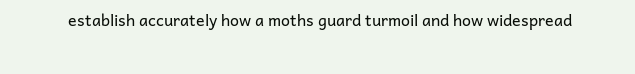establish accurately how a moths guard turmoil and how widespread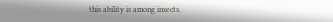this ability is among insects.